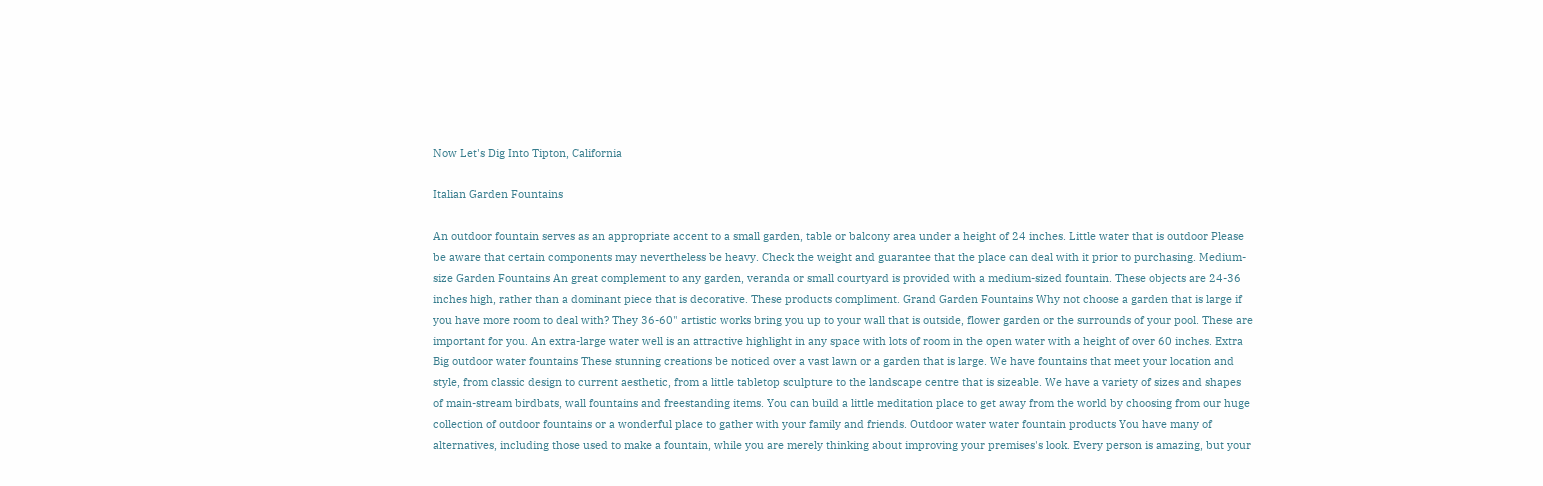Now Let's Dig Into Tipton, California

Italian Garden Fountains

An outdoor fountain serves as an appropriate accent to a small garden, table or balcony area under a height of 24 inches. Little water that is outdoor Please be aware that certain components may nevertheless be heavy. Check the weight and guarantee that the place can deal with it prior to purchasing. Medium-size Garden Fountains An great complement to any garden, veranda or small courtyard is provided with a medium-sized fountain. These objects are 24-36 inches high, rather than a dominant piece that is decorative. These products compliment. Grand Garden Fountains Why not choose a garden that is large if you have more room to deal with? They 36-60" artistic works bring you up to your wall that is outside, flower garden or the surrounds of your pool. These are important for you. An extra-large water well is an attractive highlight in any space with lots of room in the open water with a height of over 60 inches. Extra Big outdoor water fountains These stunning creations be noticed over a vast lawn or a garden that is large. We have fountains that meet your location and style, from classic design to current aesthetic, from a little tabletop sculpture to the landscape centre that is sizeable. We have a variety of sizes and shapes of main-stream birdbats, wall fountains and freestanding items. You can build a little meditation place to get away from the world by choosing from our huge collection of outdoor fountains or a wonderful place to gather with your family and friends. Outdoor water water fountain products You have many of alternatives, including those used to make a fountain, while you are merely thinking about improving your premises's look. Every person is amazing, but your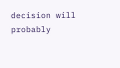decision will probably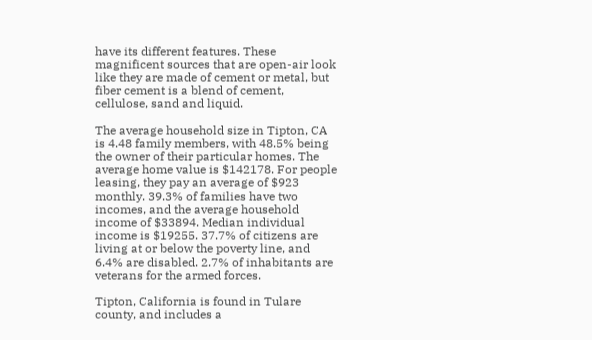have its different features. These magnificent sources that are open-air look like they are made of cement or metal, but fiber cement is a blend of cement, cellulose, sand and liquid.

The average household size in Tipton, CA is 4.48 family members, with 48.5% being the owner of their particular homes. The average home value is $142178. For people leasing, they pay an average of $923 monthly. 39.3% of families have two incomes, and the average household income of $33894. Median individual income is $19255. 37.7% of citizens are living at or below the poverty line, and 6.4% are disabled. 2.7% of inhabitants are veterans for the armed forces.

Tipton, California is found in Tulare county, and includes a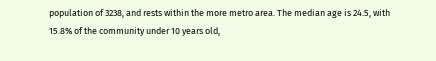population of 3238, and rests within the more metro area. The median age is 24.5, with 15.8% of the community under 10 years old,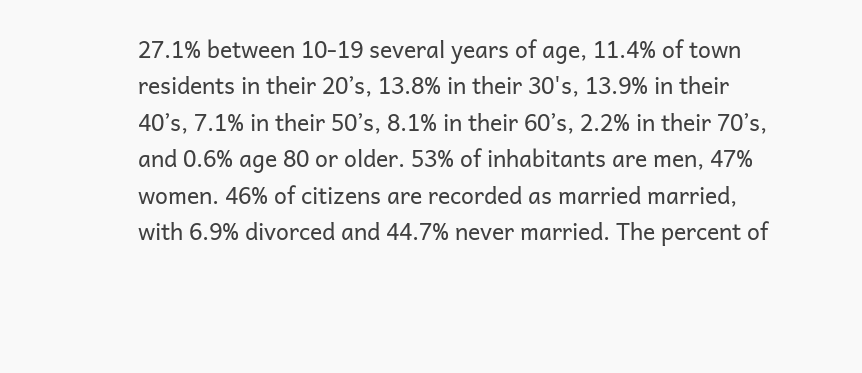27.1% between 10-19 several years of age, 11.4% of town residents in their 20’s, 13.8% in their 30's, 13.9% in their 40’s, 7.1% in their 50’s, 8.1% in their 60’s, 2.2% in their 70’s, and 0.6% age 80 or older. 53% of inhabitants are men, 47% women. 46% of citizens are recorded as married married, with 6.9% divorced and 44.7% never married. The percent of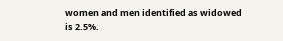women and men identified as widowed is 2.5%.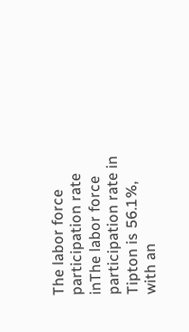The labor force participation rate inThe labor force participation rate in Tipton is 56.1%, with an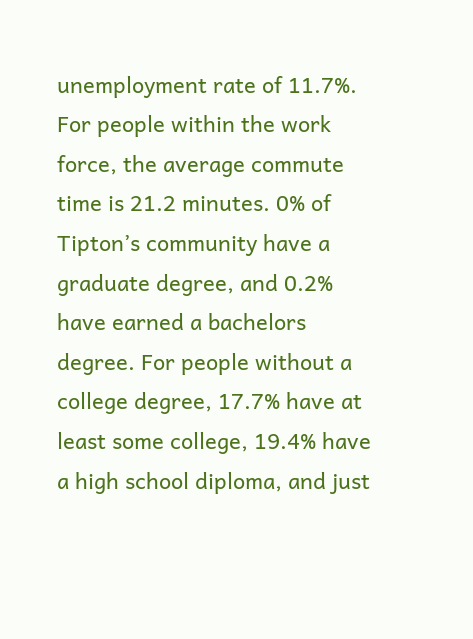unemployment rate of 11.7%. For people within the work force, the average commute time is 21.2 minutes. 0% of Tipton’s community have a graduate degree, and 0.2% have earned a bachelors degree. For people without a college degree, 17.7% have at least some college, 19.4% have a high school diploma, and just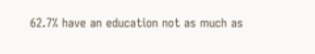62.7% have an education not as much as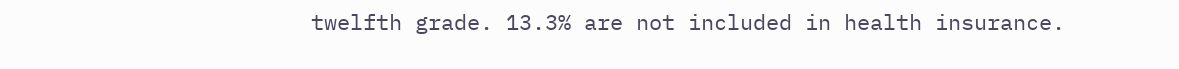twelfth grade. 13.3% are not included in health insurance.